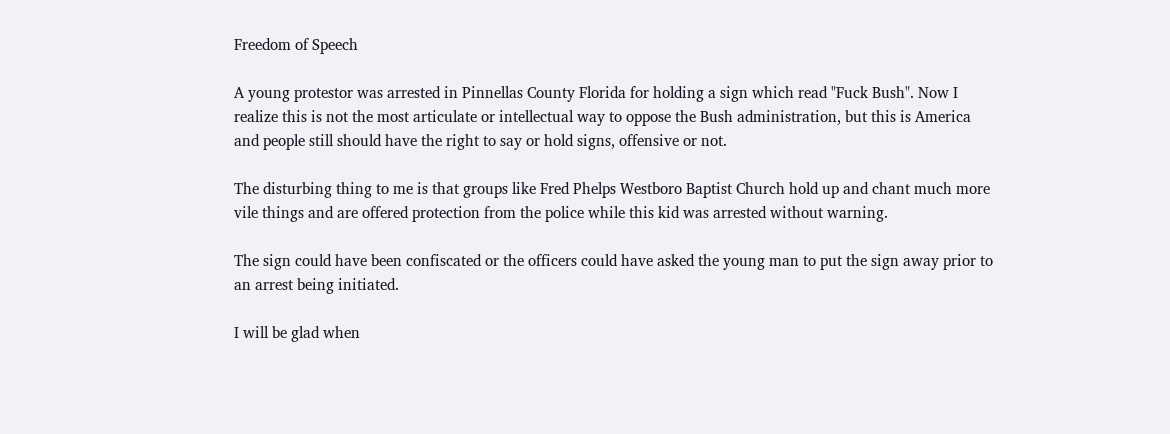Freedom of Speech

A young protestor was arrested in Pinnellas County Florida for holding a sign which read "Fuck Bush". Now I realize this is not the most articulate or intellectual way to oppose the Bush administration, but this is America and people still should have the right to say or hold signs, offensive or not.

The disturbing thing to me is that groups like Fred Phelps Westboro Baptist Church hold up and chant much more vile things and are offered protection from the police while this kid was arrested without warning.

The sign could have been confiscated or the officers could have asked the young man to put the sign away prior to an arrest being initiated.

I will be glad when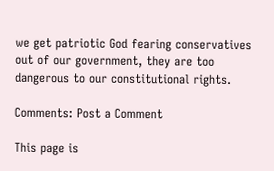we get patriotic God fearing conservatives out of our government, they are too dangerous to our constitutional rights.

Comments: Post a Comment

This page is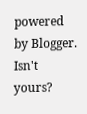powered by Blogger. Isn't yours?